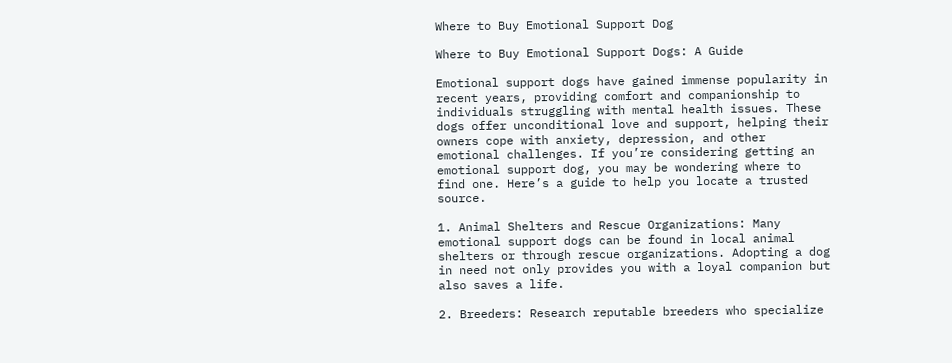Where to Buy Emotional Support Dog

Where to Buy Emotional Support Dogs: A Guide

Emotional support dogs have gained immense popularity in recent years, providing comfort and companionship to individuals struggling with mental health issues. These dogs offer unconditional love and support, helping their owners cope with anxiety, depression, and other emotional challenges. If you’re considering getting an emotional support dog, you may be wondering where to find one. Here’s a guide to help you locate a trusted source.

1. Animal Shelters and Rescue Organizations: Many emotional support dogs can be found in local animal shelters or through rescue organizations. Adopting a dog in need not only provides you with a loyal companion but also saves a life.

2. Breeders: Research reputable breeders who specialize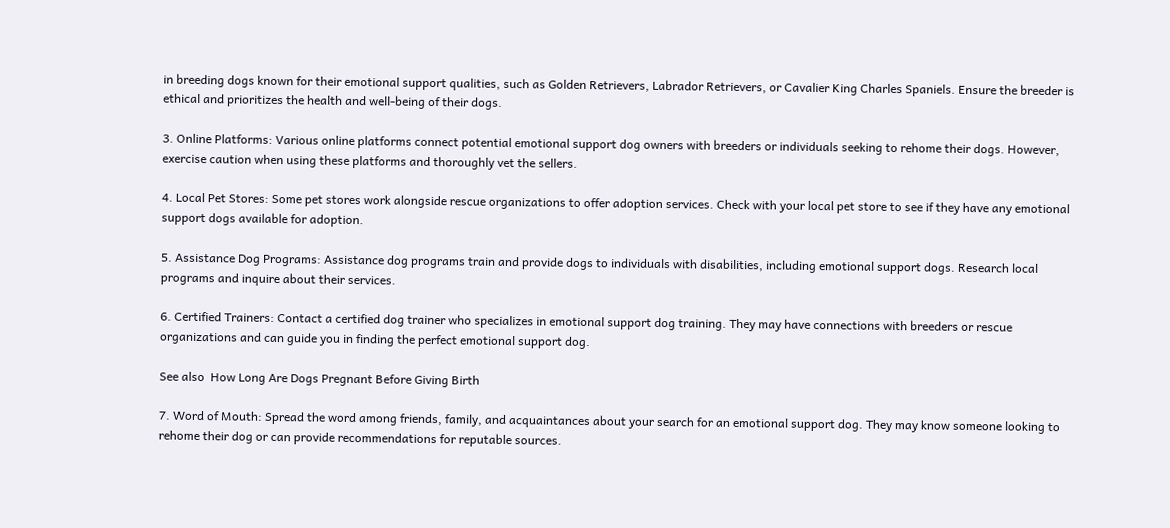in breeding dogs known for their emotional support qualities, such as Golden Retrievers, Labrador Retrievers, or Cavalier King Charles Spaniels. Ensure the breeder is ethical and prioritizes the health and well-being of their dogs.

3. Online Platforms: Various online platforms connect potential emotional support dog owners with breeders or individuals seeking to rehome their dogs. However, exercise caution when using these platforms and thoroughly vet the sellers.

4. Local Pet Stores: Some pet stores work alongside rescue organizations to offer adoption services. Check with your local pet store to see if they have any emotional support dogs available for adoption.

5. Assistance Dog Programs: Assistance dog programs train and provide dogs to individuals with disabilities, including emotional support dogs. Research local programs and inquire about their services.

6. Certified Trainers: Contact a certified dog trainer who specializes in emotional support dog training. They may have connections with breeders or rescue organizations and can guide you in finding the perfect emotional support dog.

See also  How Long Are Dogs Pregnant Before Giving Birth

7. Word of Mouth: Spread the word among friends, family, and acquaintances about your search for an emotional support dog. They may know someone looking to rehome their dog or can provide recommendations for reputable sources.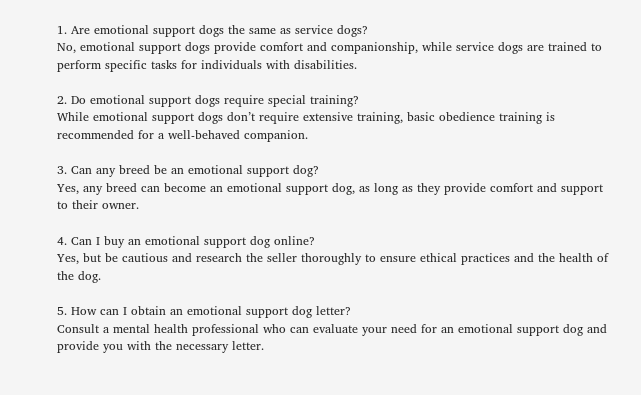1. Are emotional support dogs the same as service dogs?
No, emotional support dogs provide comfort and companionship, while service dogs are trained to perform specific tasks for individuals with disabilities.

2. Do emotional support dogs require special training?
While emotional support dogs don’t require extensive training, basic obedience training is recommended for a well-behaved companion.

3. Can any breed be an emotional support dog?
Yes, any breed can become an emotional support dog, as long as they provide comfort and support to their owner.

4. Can I buy an emotional support dog online?
Yes, but be cautious and research the seller thoroughly to ensure ethical practices and the health of the dog.

5. How can I obtain an emotional support dog letter?
Consult a mental health professional who can evaluate your need for an emotional support dog and provide you with the necessary letter.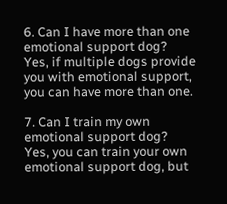6. Can I have more than one emotional support dog?
Yes, if multiple dogs provide you with emotional support, you can have more than one.

7. Can I train my own emotional support dog?
Yes, you can train your own emotional support dog, but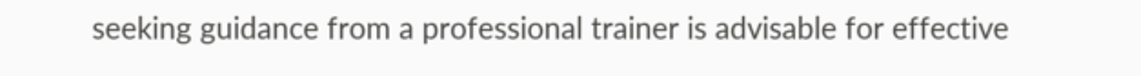seeking guidance from a professional trainer is advisable for effective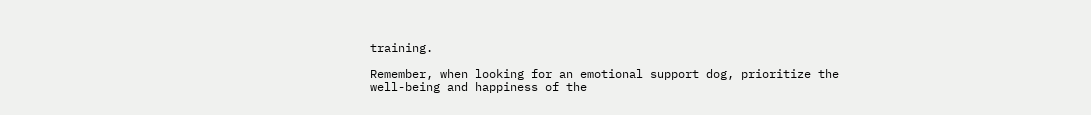training.

Remember, when looking for an emotional support dog, prioritize the well-being and happiness of the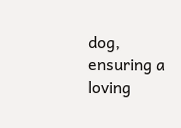dog, ensuring a loving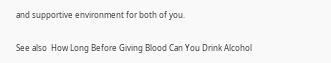and supportive environment for both of you.

See also  How Long Before Giving Blood Can You Drink Alcohol